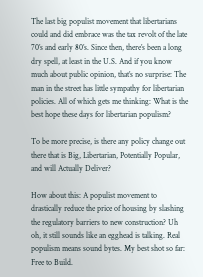The last big populist movement that libertarians could and did embrace was the tax revolt of the late 70’s and early 80’s. Since then, there’s been a long dry spell, at least in the U.S. And if you know much about public opinion, that’s no surprise: The man in the street has little sympathy for libertarian policies. All of which gets me thinking: What is the best hope these days for libertarian populism?

To be more precise, is there any policy change out there that is Big, Libertarian, Potentially Popular, and will Actually Deliver?

How about this: A populist movement to drastically reduce the price of housing by slashing the regulatory barriers to new construction? Uh oh, it still sounds like an egghead is talking. Real populism means sound bytes. My best shot so far: Free to Build.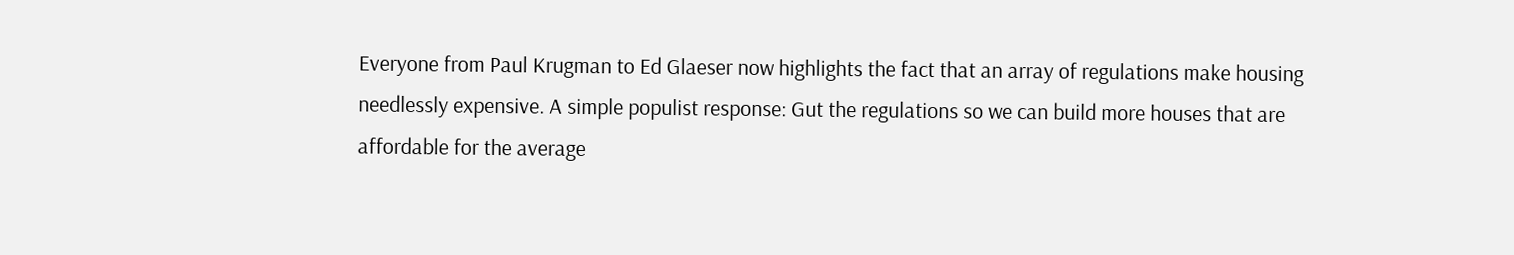Everyone from Paul Krugman to Ed Glaeser now highlights the fact that an array of regulations make housing needlessly expensive. A simple populist response: Gut the regulations so we can build more houses that are affordable for the average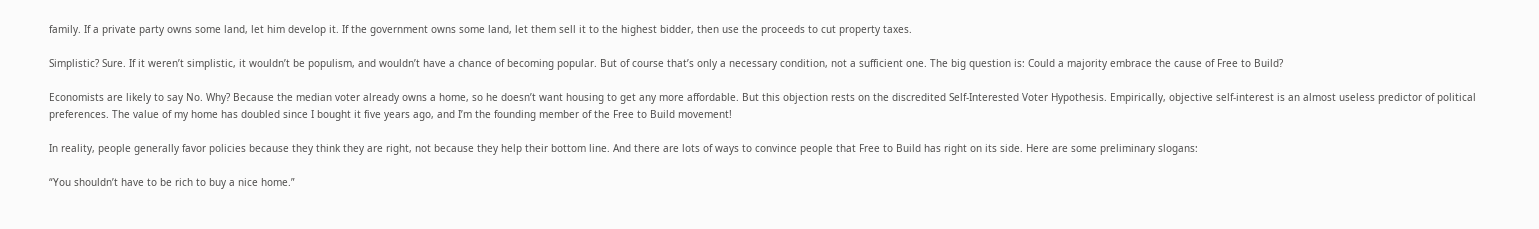family. If a private party owns some land, let him develop it. If the government owns some land, let them sell it to the highest bidder, then use the proceeds to cut property taxes.

Simplistic? Sure. If it weren’t simplistic, it wouldn’t be populism, and wouldn’t have a chance of becoming popular. But of course that’s only a necessary condition, not a sufficient one. The big question is: Could a majority embrace the cause of Free to Build?

Economists are likely to say No. Why? Because the median voter already owns a home, so he doesn’t want housing to get any more affordable. But this objection rests on the discredited Self-Interested Voter Hypothesis. Empirically, objective self-interest is an almost useless predictor of political preferences. The value of my home has doubled since I bought it five years ago, and I’m the founding member of the Free to Build movement!

In reality, people generally favor policies because they think they are right, not because they help their bottom line. And there are lots of ways to convince people that Free to Build has right on its side. Here are some preliminary slogans:

“You shouldn’t have to be rich to buy a nice home.”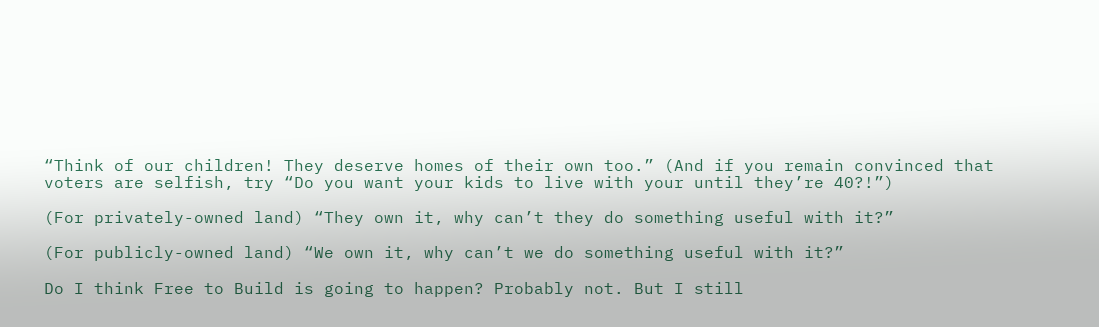“Think of our children! They deserve homes of their own too.” (And if you remain convinced that voters are selfish, try “Do you want your kids to live with your until they’re 40?!”)

(For privately-owned land) “They own it, why can’t they do something useful with it?”

(For publicly-owned land) “We own it, why can’t we do something useful with it?”

Do I think Free to Build is going to happen? Probably not. But I still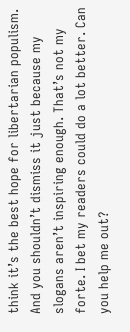think it’s the best hope for libertarian populism. And you shouldn’t dismiss it just because my slogans aren’t inspiring enough. That’s not my forte. I bet my readers could do a lot better. Can you help me out?